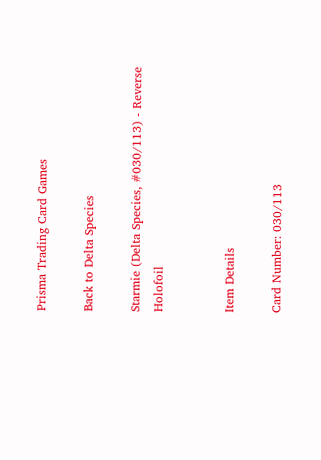Prisma Trading Card Games

Back to Delta Species

Starmie (Delta Species, #030/113) - Reverse Holofoil


Item Details

Card Number: 030/113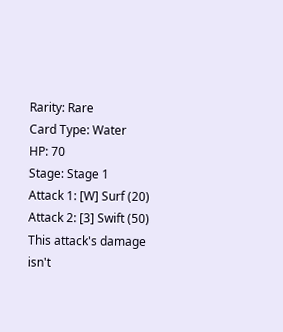Rarity: Rare
Card Type: Water
HP: 70
Stage: Stage 1
Attack 1: [W] Surf (20)
Attack 2: [3] Swift (50)
This attack's damage isn't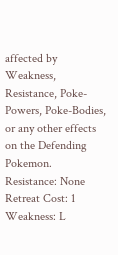affected by Weakness, Resistance, Poke-Powers, Poke-Bodies, or any other effects on the Defending Pokemon.
Resistance: None
Retreat Cost: 1
Weakness: L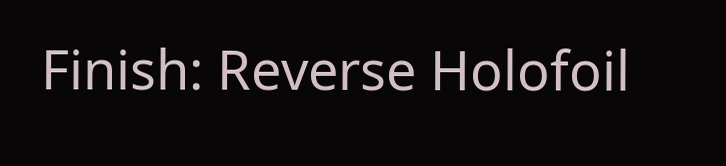Finish: Reverse Holofoil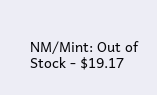NM/Mint: Out of Stock - $19.17